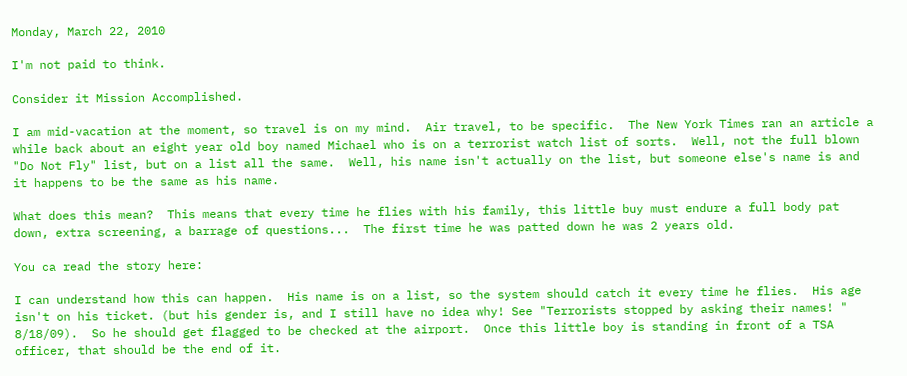Monday, March 22, 2010

I'm not paid to think.

Consider it Mission Accomplished.

I am mid-vacation at the moment, so travel is on my mind.  Air travel, to be specific.  The New York Times ran an article a while back about an eight year old boy named Michael who is on a terrorist watch list of sorts.  Well, not the full blown "Do Not Fly" list, but on a list all the same.  Well, his name isn't actually on the list, but someone else's name is and it happens to be the same as his name.

What does this mean?  This means that every time he flies with his family, this little buy must endure a full body pat down, extra screening, a barrage of questions...  The first time he was patted down he was 2 years old.

You ca read the story here:

I can understand how this can happen.  His name is on a list, so the system should catch it every time he flies.  His age isn't on his ticket. (but his gender is, and I still have no idea why! See "Terrorists stopped by asking their names! " 8/18/09).  So he should get flagged to be checked at the airport.  Once this little boy is standing in front of a TSA officer, that should be the end of it.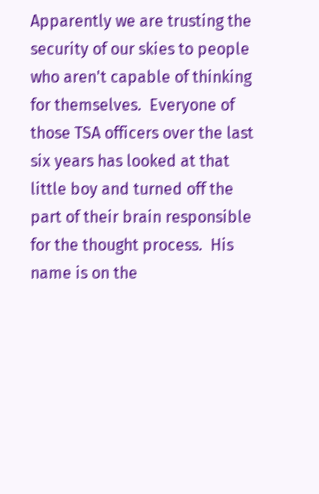Apparently we are trusting the security of our skies to people who aren't capable of thinking for themselves.  Everyone of those TSA officers over the last six years has looked at that little boy and turned off the part of their brain responsible for the thought process.  His name is on the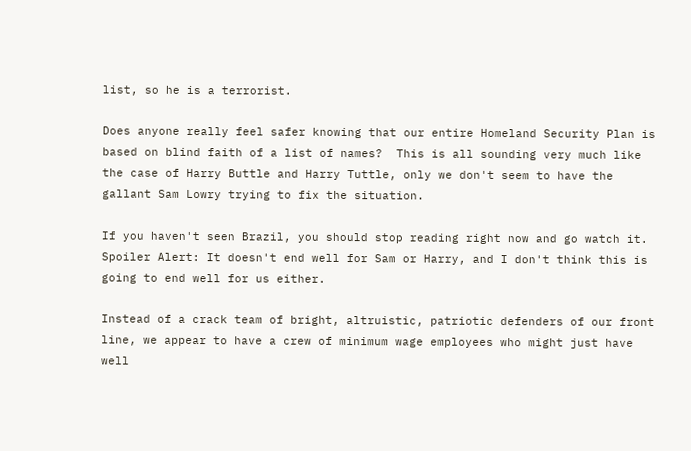list, so he is a terrorist.

Does anyone really feel safer knowing that our entire Homeland Security Plan is based on blind faith of a list of names?  This is all sounding very much like the case of Harry Buttle and Harry Tuttle, only we don't seem to have the gallant Sam Lowry trying to fix the situation.

If you haven't seen Brazil, you should stop reading right now and go watch it.  Spoiler Alert: It doesn't end well for Sam or Harry, and I don't think this is going to end well for us either.

Instead of a crack team of bright, altruistic, patriotic defenders of our front line, we appear to have a crew of minimum wage employees who might just have well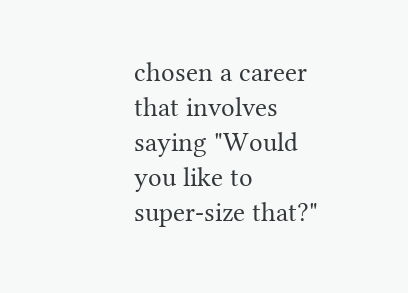chosen a career that involves saying "Would you like to super-size that?"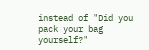instead of "Did you pack your bag yourself?"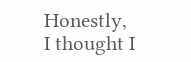Honestly, I thought I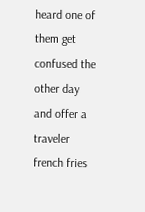heard one of them get confused the other day and offer a traveler french fries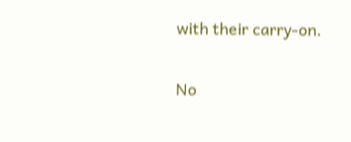with their carry-on.

No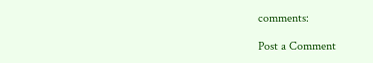comments:

Post a Comment